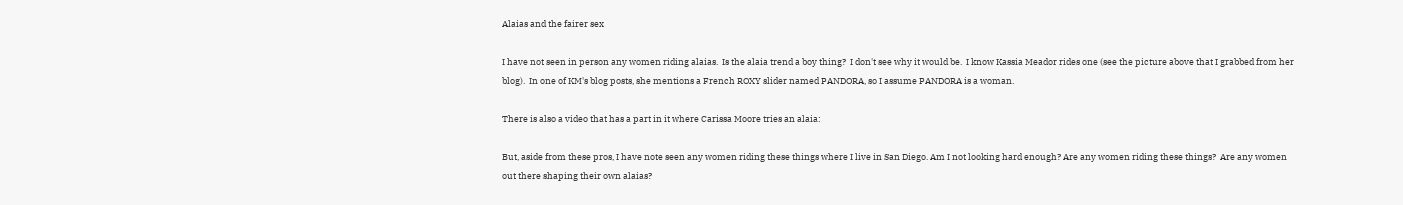Alaias and the fairer sex

I have not seen in person any women riding alaias.  Is the alaia trend a boy thing?  I don't see why it would be.  I know Kassia Meador rides one (see the picture above that I grabbed from her blog).  In one of KM's blog posts, she mentions a French ROXY slider named PANDORA, so I assume PANDORA is a woman.

There is also a video that has a part in it where Carissa Moore tries an alaia:

But, aside from these pros, I have note seen any women riding these things where I live in San Diego. Am I not looking hard enough? Are any women riding these things?  Are any women out there shaping their own alaias?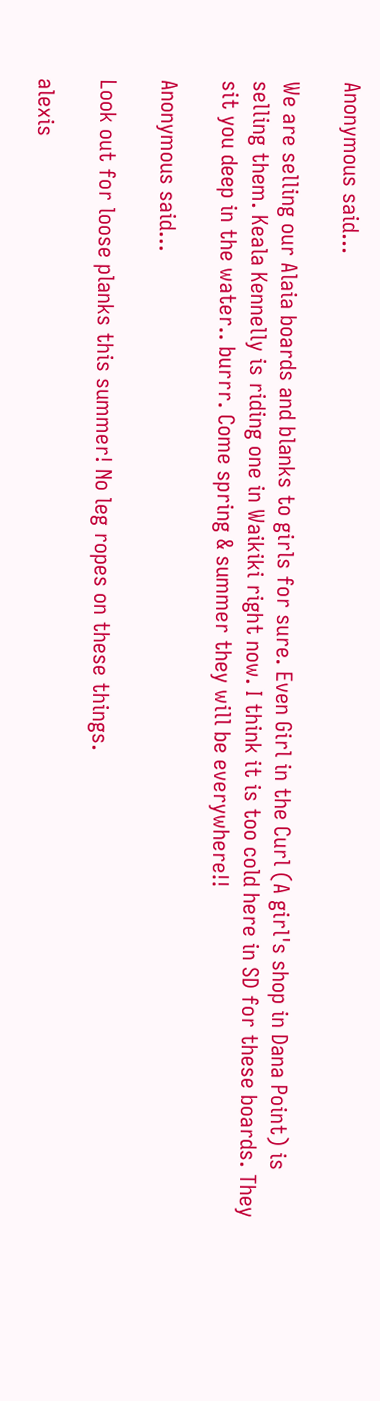Anonymous said...

We are selling our Alaia boards and blanks to girls for sure. Even Girl in the Curl (A girl's shop in Dana Point) is selling them. Keala Kennelly is riding one in Waikiki right now. I think it is too cold here in SD for these boards. They sit you deep in the water.. burrr. Come spring & summer they will be everywhere!!

Anonymous said...

Look out for loose planks this summer! No leg ropes on these things.

alexis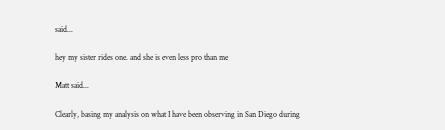said...

hey my sister rides one. and she is even less pro than me

Matt said...

Clearly, basing my analysis on what I have been observing in San Diego during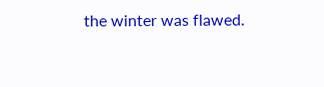the winter was flawed.